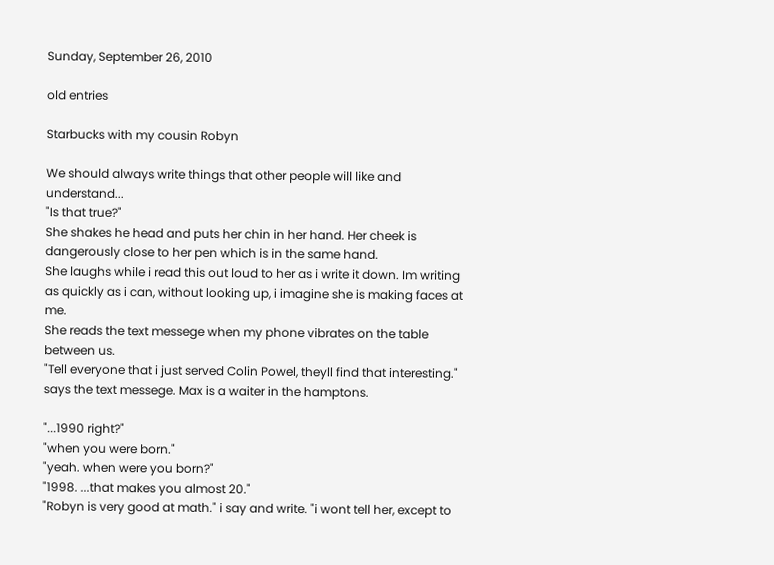Sunday, September 26, 2010

old entries

Starbucks with my cousin Robyn

We should always write things that other people will like and understand...
"Is that true?"
She shakes he head and puts her chin in her hand. Her cheek is dangerously close to her pen which is in the same hand.
She laughs while i read this out loud to her as i write it down. Im writing as quickly as i can, without looking up, i imagine she is making faces at me.
She reads the text messege when my phone vibrates on the table between us.
"Tell everyone that i just served Colin Powel, theyll find that interesting." says the text messege. Max is a waiter in the hamptons.

"...1990 right?"
"when you were born."
"yeah. when were you born?"
"1998. ...that makes you almost 20."
"Robyn is very good at math." i say and write. "i wont tell her, except to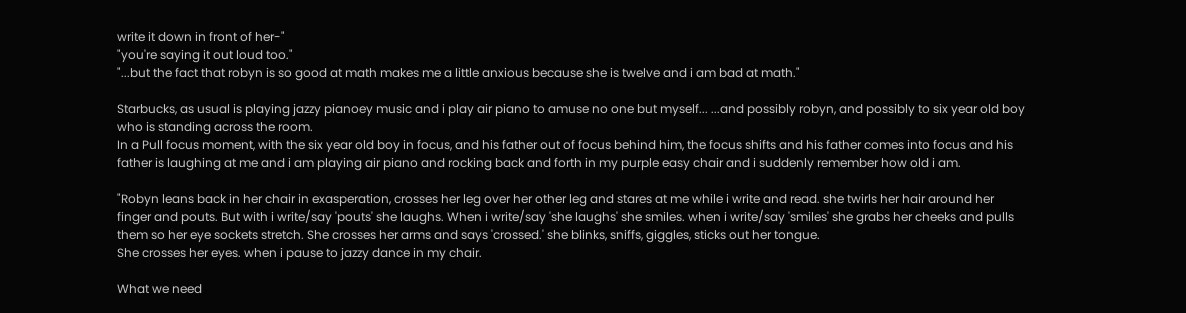write it down in front of her-"
"you're saying it out loud too."
"...but the fact that robyn is so good at math makes me a little anxious because she is twelve and i am bad at math."

Starbucks, as usual is playing jazzy pianoey music and i play air piano to amuse no one but myself... ...and possibly robyn, and possibly to six year old boy who is standing across the room.
In a Pull focus moment, with the six year old boy in focus, and his father out of focus behind him, the focus shifts and his father comes into focus and his father is laughing at me and i am playing air piano and rocking back and forth in my purple easy chair and i suddenly remember how old i am.

"Robyn leans back in her chair in exasperation, crosses her leg over her other leg and stares at me while i write and read. she twirls her hair around her finger and pouts. But with i write/say 'pouts' she laughs. When i write/say 'she laughs' she smiles. when i write/say 'smiles' she grabs her cheeks and pulls them so her eye sockets stretch. She crosses her arms and says 'crossed.' she blinks, sniffs, giggles, sticks out her tongue.
She crosses her eyes. when i pause to jazzy dance in my chair.

What we need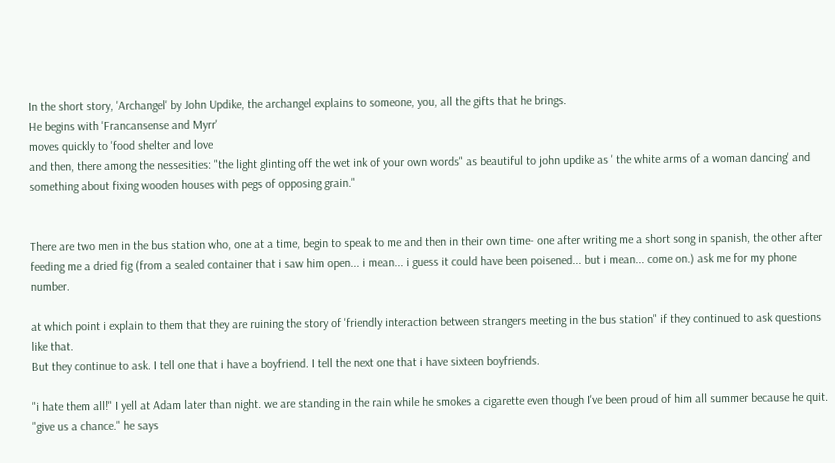In the short story, 'Archangel' by John Updike, the archangel explains to someone, you, all the gifts that he brings.
He begins with 'Francansense and Myrr'
moves quickly to 'food shelter and love
and then, there among the nessesities: "the light glinting off the wet ink of your own words" as beautiful to john updike as ' the white arms of a woman dancing' and something about fixing wooden houses with pegs of opposing grain."


There are two men in the bus station who, one at a time, begin to speak to me and then in their own time- one after writing me a short song in spanish, the other after feeding me a dried fig (from a sealed container that i saw him open... i mean... i guess it could have been poisened... but i mean... come on.) ask me for my phone number.

at which point i explain to them that they are ruining the story of 'friendly interaction between strangers meeting in the bus station" if they continued to ask questions like that.
But they continue to ask. I tell one that i have a boyfriend. I tell the next one that i have sixteen boyfriends.

"i hate them all!" I yell at Adam later than night. we are standing in the rain while he smokes a cigarette even though I've been proud of him all summer because he quit.
"give us a chance." he says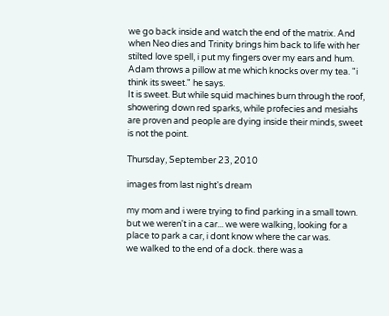we go back inside and watch the end of the matrix. And when Neo dies and Trinity brings him back to life with her stilted love spell, i put my fingers over my ears and hum.
Adam throws a pillow at me which knocks over my tea. "i think its sweet." he says.
It is sweet. But while squid machines burn through the roof, showering down red sparks, while profecies and mesiahs are proven and people are dying inside their minds, sweet is not the point.

Thursday, September 23, 2010

images from last night's dream

my mom and i were trying to find parking in a small town. but we weren't in a car... we were walking, looking for a place to park a car, i dont know where the car was.
we walked to the end of a dock. there was a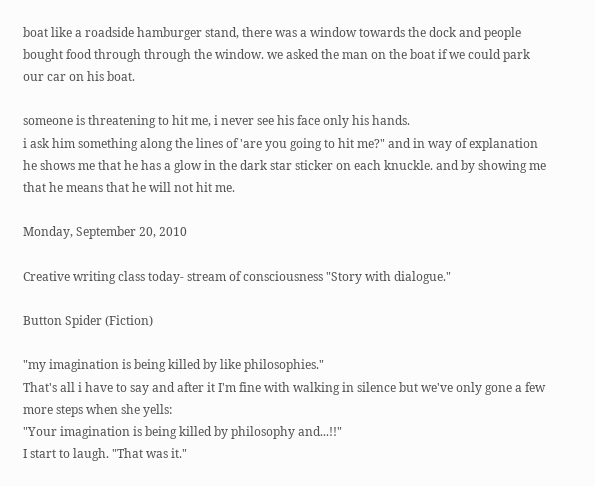boat like a roadside hamburger stand, there was a window towards the dock and people bought food through through the window. we asked the man on the boat if we could park our car on his boat.

someone is threatening to hit me, i never see his face only his hands.
i ask him something along the lines of 'are you going to hit me?" and in way of explanation he shows me that he has a glow in the dark star sticker on each knuckle. and by showing me that he means that he will not hit me.

Monday, September 20, 2010

Creative writing class today- stream of consciousness "Story with dialogue."

Button Spider (Fiction)

"my imagination is being killed by like philosophies."
That's all i have to say and after it I'm fine with walking in silence but we've only gone a few more steps when she yells:
"Your imagination is being killed by philosophy and...!!"
I start to laugh. "That was it."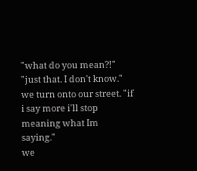"what do you mean?!"
"just that. I don't know." we turn onto our street. "if i say more i'll stop meaning what Im saying."
we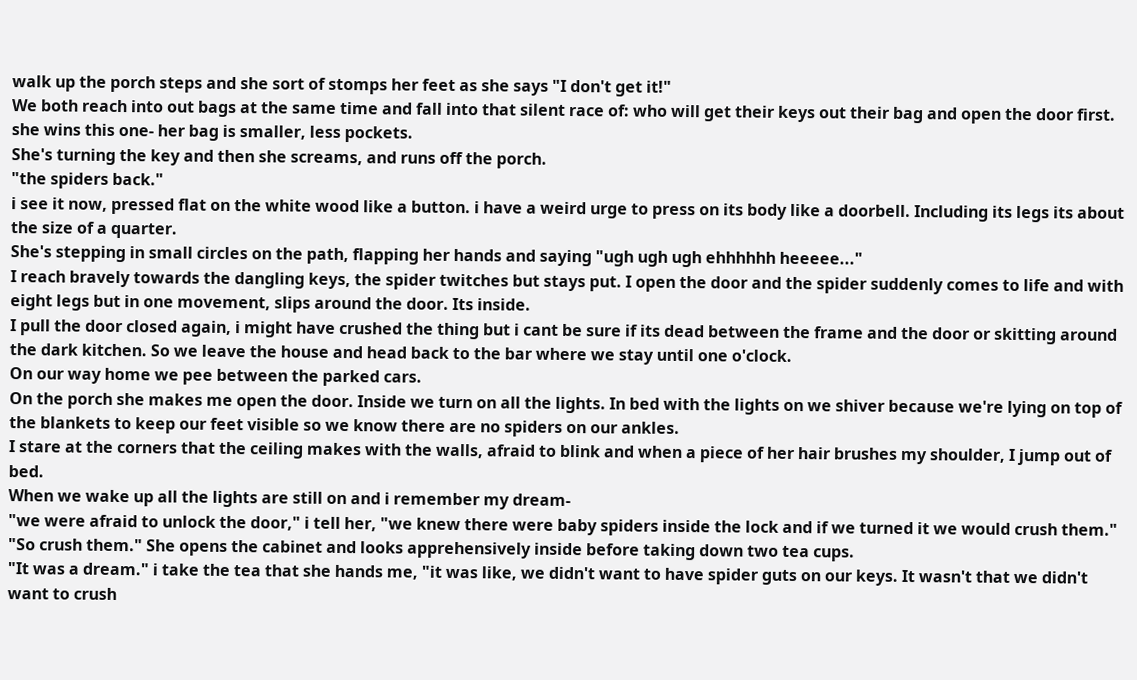walk up the porch steps and she sort of stomps her feet as she says "I don't get it!"
We both reach into out bags at the same time and fall into that silent race of: who will get their keys out their bag and open the door first.
she wins this one- her bag is smaller, less pockets.
She's turning the key and then she screams, and runs off the porch.
"the spiders back."
i see it now, pressed flat on the white wood like a button. i have a weird urge to press on its body like a doorbell. Including its legs its about the size of a quarter.
She's stepping in small circles on the path, flapping her hands and saying "ugh ugh ugh ehhhhhh heeeee..."
I reach bravely towards the dangling keys, the spider twitches but stays put. I open the door and the spider suddenly comes to life and with eight legs but in one movement, slips around the door. Its inside.
I pull the door closed again, i might have crushed the thing but i cant be sure if its dead between the frame and the door or skitting around the dark kitchen. So we leave the house and head back to the bar where we stay until one o'clock.
On our way home we pee between the parked cars.
On the porch she makes me open the door. Inside we turn on all the lights. In bed with the lights on we shiver because we're lying on top of the blankets to keep our feet visible so we know there are no spiders on our ankles.
I stare at the corners that the ceiling makes with the walls, afraid to blink and when a piece of her hair brushes my shoulder, I jump out of bed.
When we wake up all the lights are still on and i remember my dream-
"we were afraid to unlock the door," i tell her, "we knew there were baby spiders inside the lock and if we turned it we would crush them."
"So crush them." She opens the cabinet and looks apprehensively inside before taking down two tea cups.
"It was a dream." i take the tea that she hands me, "it was like, we didn't want to have spider guts on our keys. It wasn't that we didn't want to crush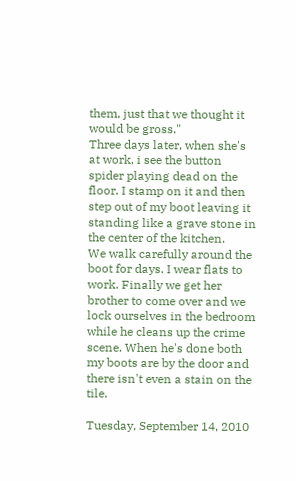them, just that we thought it would be gross."
Three days later, when she's at work, i see the button spider playing dead on the floor. I stamp on it and then step out of my boot leaving it standing like a grave stone in the center of the kitchen.
We walk carefully around the boot for days. I wear flats to work. Finally we get her brother to come over and we lock ourselves in the bedroom while he cleans up the crime scene. When he's done both my boots are by the door and there isn't even a stain on the tile.

Tuesday, September 14, 2010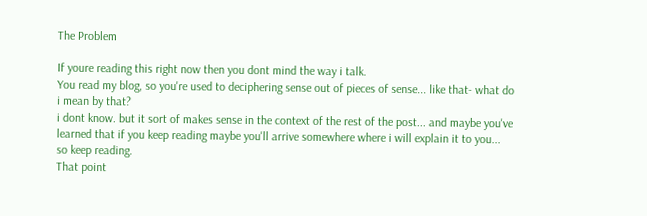The Problem

If youre reading this right now then you dont mind the way i talk.
You read my blog, so you're used to deciphering sense out of pieces of sense... like that- what do i mean by that?
i dont know. but it sort of makes sense in the context of the rest of the post... and maybe you've learned that if you keep reading maybe you'll arrive somewhere where i will explain it to you...
so keep reading.
That point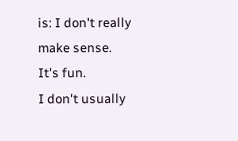is: I don't really make sense.
It's fun.
I don't usually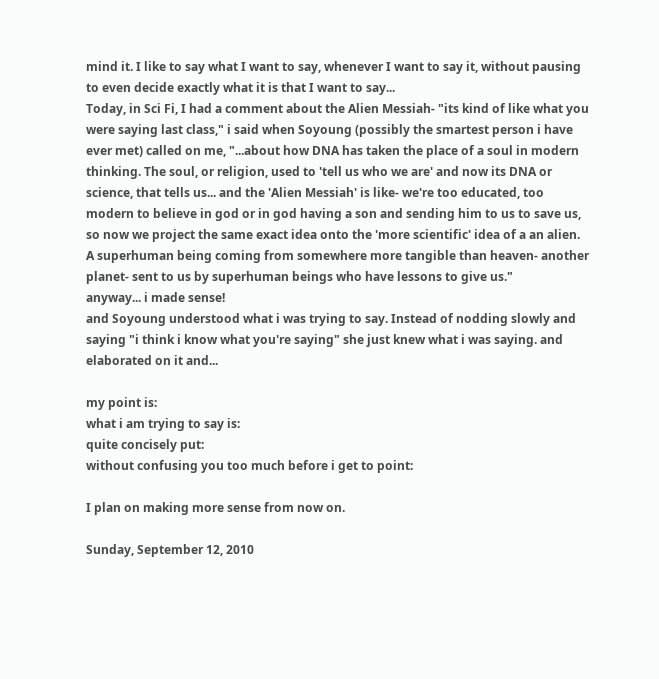mind it. I like to say what I want to say, whenever I want to say it, without pausing to even decide exactly what it is that I want to say...
Today, in Sci Fi, I had a comment about the Alien Messiah- "its kind of like what you were saying last class," i said when Soyoung (possibly the smartest person i have ever met) called on me, "...about how DNA has taken the place of a soul in modern thinking. The soul, or religion, used to 'tell us who we are' and now its DNA or science, that tells us... and the 'Alien Messiah' is like- we're too educated, too modern to believe in god or in god having a son and sending him to us to save us, so now we project the same exact idea onto the 'more scientific' idea of a an alien. A superhuman being coming from somewhere more tangible than heaven- another planet- sent to us by superhuman beings who have lessons to give us."
anyway... i made sense!
and Soyoung understood what i was trying to say. Instead of nodding slowly and saying "i think i know what you're saying" she just knew what i was saying. and elaborated on it and...

my point is:
what i am trying to say is:
quite concisely put:
without confusing you too much before i get to point:

I plan on making more sense from now on.

Sunday, September 12, 2010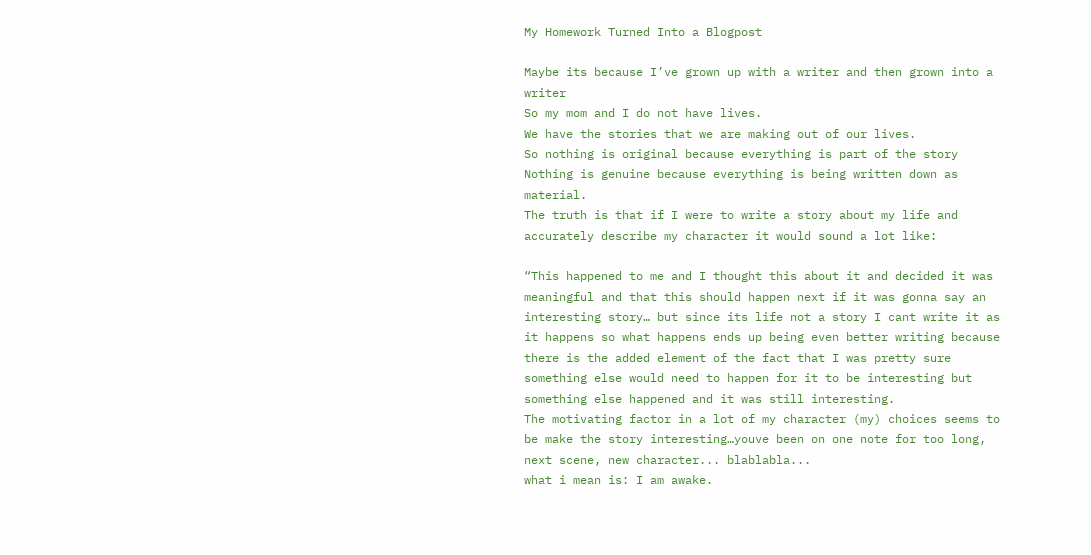My Homework Turned Into a Blogpost

Maybe its because I’ve grown up with a writer and then grown into a writer
So my mom and I do not have lives.
We have the stories that we are making out of our lives.
So nothing is original because everything is part of the story
Nothing is genuine because everything is being written down as material.
The truth is that if I were to write a story about my life and accurately describe my character it would sound a lot like:

“This happened to me and I thought this about it and decided it was meaningful and that this should happen next if it was gonna say an interesting story… but since its life not a story I cant write it as it happens so what happens ends up being even better writing because there is the added element of the fact that I was pretty sure something else would need to happen for it to be interesting but something else happened and it was still interesting.
The motivating factor in a lot of my character (my) choices seems to be make the story interesting…youve been on one note for too long, next scene, new character... blablabla...
what i mean is: I am awake.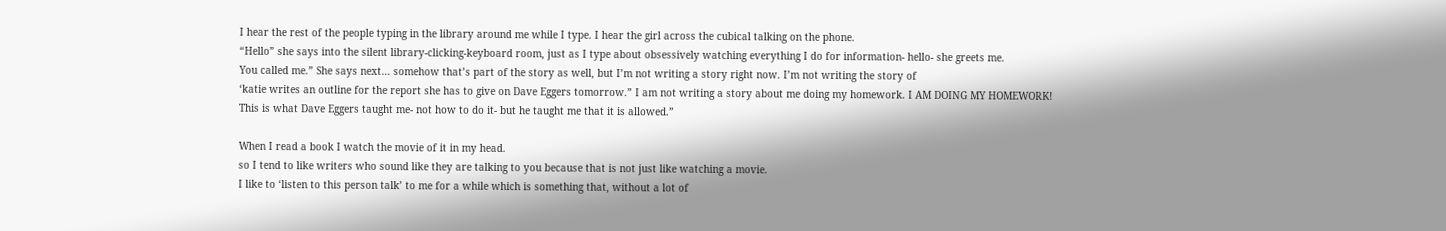I hear the rest of the people typing in the library around me while I type. I hear the girl across the cubical talking on the phone.
“Hello” she says into the silent library-clicking-keyboard room, just as I type about obsessively watching everything I do for information- hello- she greets me.
You called me.” She says next… somehow that’s part of the story as well, but I’m not writing a story right now. I’m not writing the story of
‘katie writes an outline for the report she has to give on Dave Eggers tomorrow.” I am not writing a story about me doing my homework. I AM DOING MY HOMEWORK!
This is what Dave Eggers taught me- not how to do it- but he taught me that it is allowed.”

When I read a book I watch the movie of it in my head.
so I tend to like writers who sound like they are talking to you because that is not just like watching a movie.
I like to ‘listen to this person talk’ to me for a while which is something that, without a lot of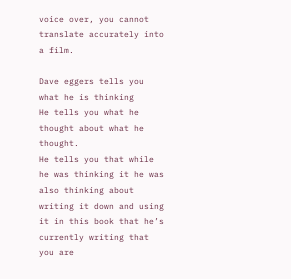voice over, you cannot translate accurately into a film.

Dave eggers tells you what he is thinking
He tells you what he thought about what he thought.
He tells you that while he was thinking it he was also thinking about writing it down and using it in this book that he’s currently writing that you are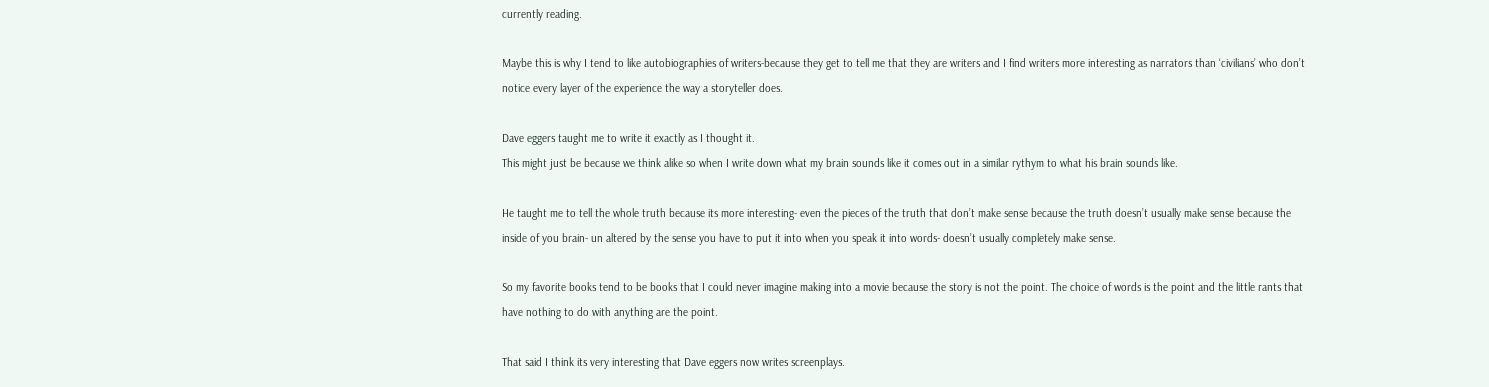currently reading.

Maybe this is why I tend to like autobiographies of writers-because they get to tell me that they are writers and I find writers more interesting as narrators than ‘civilians’ who don’t notice every layer of the experience the way a storyteller does.

Dave eggers taught me to write it exactly as I thought it.
This might just be because we think alike so when I write down what my brain sounds like it comes out in a similar rythym to what his brain sounds like.

He taught me to tell the whole truth because its more interesting- even the pieces of the truth that don’t make sense because the truth doesn’t usually make sense because the inside of you brain- un altered by the sense you have to put it into when you speak it into words- doesn’t usually completely make sense.

So my favorite books tend to be books that I could never imagine making into a movie because the story is not the point. The choice of words is the point and the little rants that have nothing to do with anything are the point.

That said I think its very interesting that Dave eggers now writes screenplays.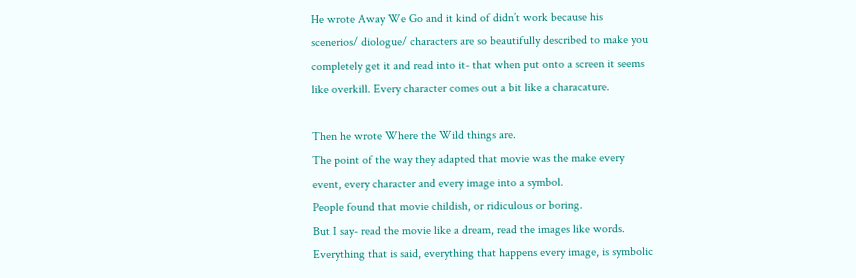He wrote Away We Go and it kind of didn’t work because his scenerios/ diologue/ characters are so beautifully described to make you completely get it and read into it- that when put onto a screen it seems like overkill. Every character comes out a bit like a characature.

Then he wrote Where the Wild things are.
The point of the way they adapted that movie was the make every event, every character and every image into a symbol.
People found that movie childish, or ridiculous or boring.
But I say- read the movie like a dream, read the images like words.
Everything that is said, everything that happens every image, is symbolic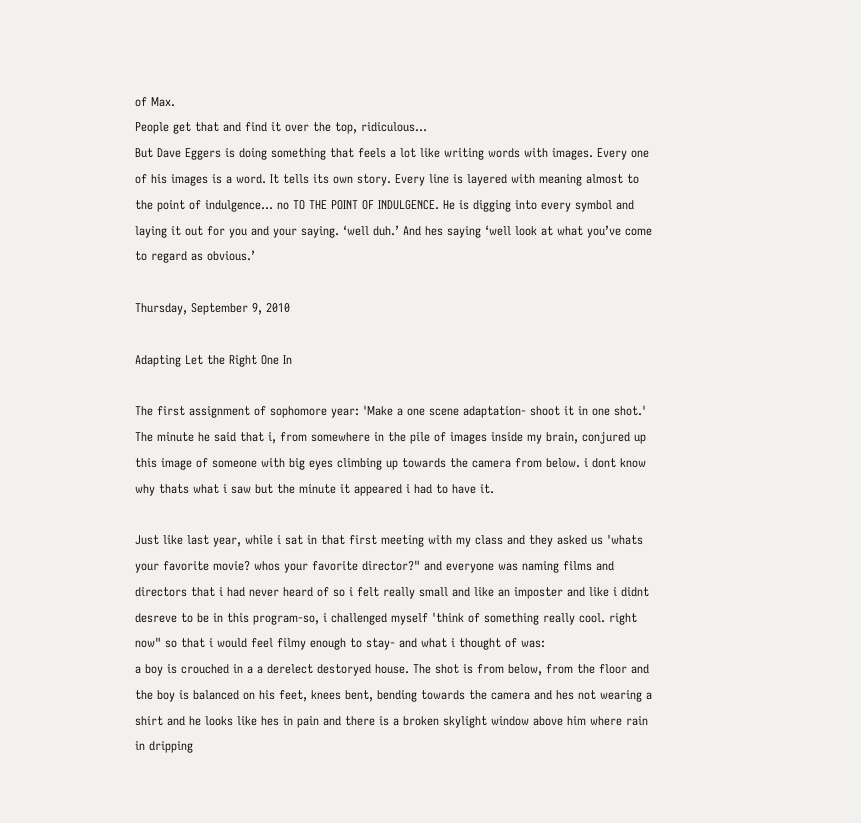of Max.
People get that and find it over the top, ridiculous…
But Dave Eggers is doing something that feels a lot like writing words with images. Every one of his images is a word. It tells its own story. Every line is layered with meaning almost to the point of indulgence… no TO THE POINT OF INDULGENCE. He is digging into every symbol and laying it out for you and your saying. ‘well duh.’ And hes saying ‘well look at what you’ve come to regard as obvious.’

Thursday, September 9, 2010

Adapting Let the Right One In

The first assignment of sophomore year: 'Make a one scene adaptation- shoot it in one shot.'
The minute he said that i, from somewhere in the pile of images inside my brain, conjured up this image of someone with big eyes climbing up towards the camera from below. i dont know why thats what i saw but the minute it appeared i had to have it.

Just like last year, while i sat in that first meeting with my class and they asked us 'whats your favorite movie? whos your favorite director?" and everyone was naming films and directors that i had never heard of so i felt really small and like an imposter and like i didnt desreve to be in this program-so, i challenged myself 'think of something really cool. right now" so that i would feel filmy enough to stay- and what i thought of was:
a boy is crouched in a a derelect destoryed house. The shot is from below, from the floor and the boy is balanced on his feet, knees bent, bending towards the camera and hes not wearing a shirt and he looks like hes in pain and there is a broken skylight window above him where rain in dripping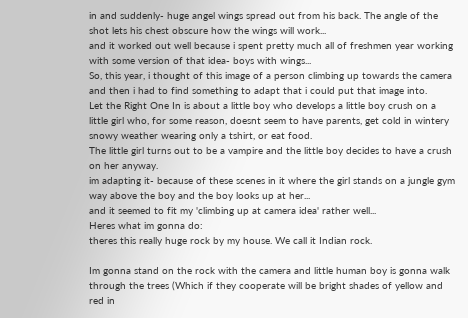in and suddenly- huge angel wings spread out from his back. The angle of the shot lets his chest obscure how the wings will work...
and it worked out well because i spent pretty much all of freshmen year working with some version of that idea- boys with wings...
So, this year, i thought of this image of a person climbing up towards the camera and then i had to find something to adapt that i could put that image into.
Let the Right One In is about a little boy who develops a little boy crush on a little girl who, for some reason, doesnt seem to have parents, get cold in wintery snowy weather wearing only a tshirt, or eat food.
The little girl turns out to be a vampire and the little boy decides to have a crush on her anyway.
im adapting it- because of these scenes in it where the girl stands on a jungle gym way above the boy and the boy looks up at her...
and it seemed to fit my 'climbing up at camera idea' rather well...
Heres what im gonna do:
theres this really huge rock by my house. We call it Indian rock.

Im gonna stand on the rock with the camera and little human boy is gonna walk through the trees (Which if they cooperate will be bright shades of yellow and red in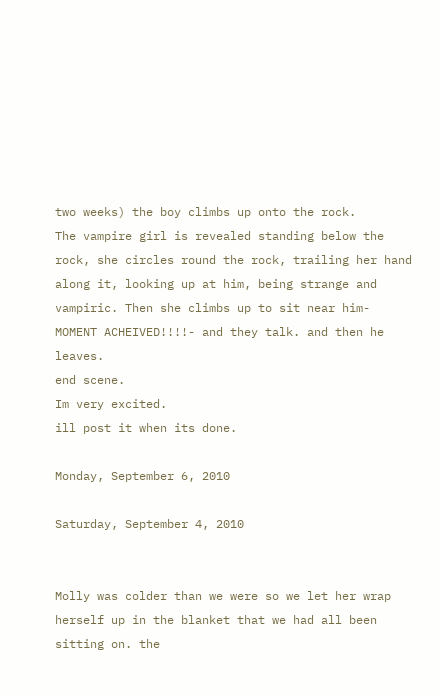two weeks) the boy climbs up onto the rock.
The vampire girl is revealed standing below the rock, she circles round the rock, trailing her hand along it, looking up at him, being strange and vampiric. Then she climbs up to sit near him- MOMENT ACHEIVED!!!!- and they talk. and then he leaves.
end scene.
Im very excited.
ill post it when its done.

Monday, September 6, 2010

Saturday, September 4, 2010


Molly was colder than we were so we let her wrap herself up in the blanket that we had all been sitting on. the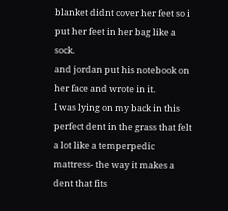blanket didnt cover her feet so i put her feet in her bag like a sock.
and jordan put his notebook on her face and wrote in it.
I was lying on my back in this perfect dent in the grass that felt a lot like a temperpedic mattress- the way it makes a dent that fits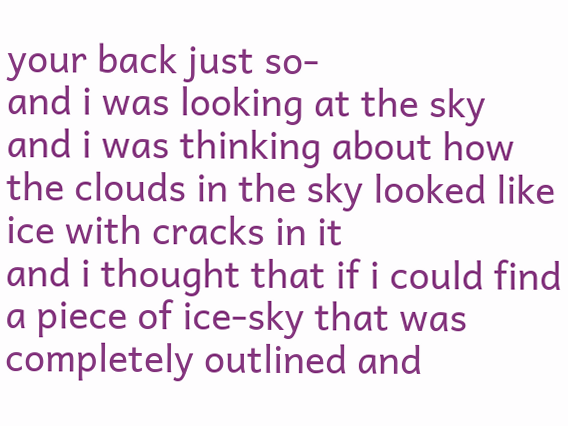your back just so-
and i was looking at the sky
and i was thinking about how the clouds in the sky looked like ice with cracks in it
and i thought that if i could find a piece of ice-sky that was completely outlined and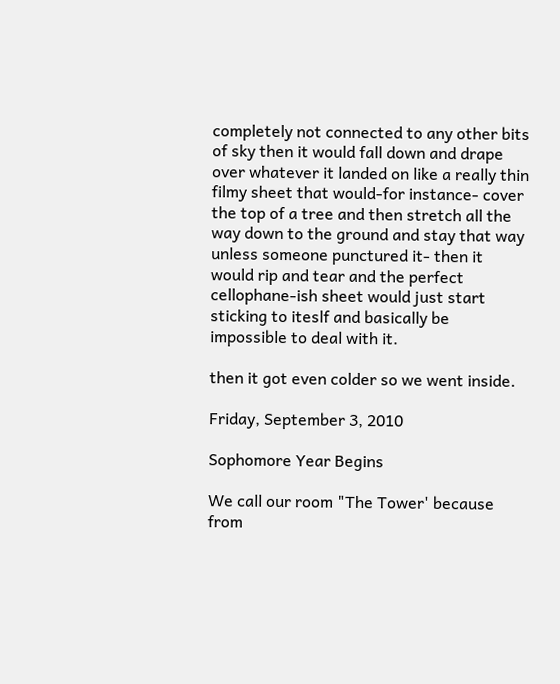completely not connected to any other bits of sky then it would fall down and drape over whatever it landed on like a really thin filmy sheet that would-for instance- cover the top of a tree and then stretch all the way down to the ground and stay that way unless someone punctured it- then it would rip and tear and the perfect cellophane-ish sheet would just start sticking to iteslf and basically be impossible to deal with it.

then it got even colder so we went inside.

Friday, September 3, 2010

Sophomore Year Begins

We call our room "The Tower' because from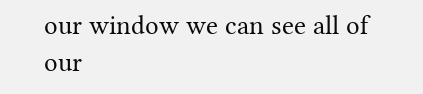our window we can see all of our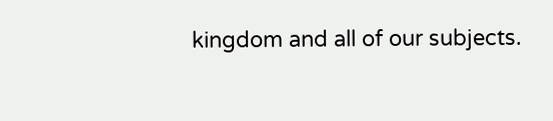kingdom and all of our subjects.